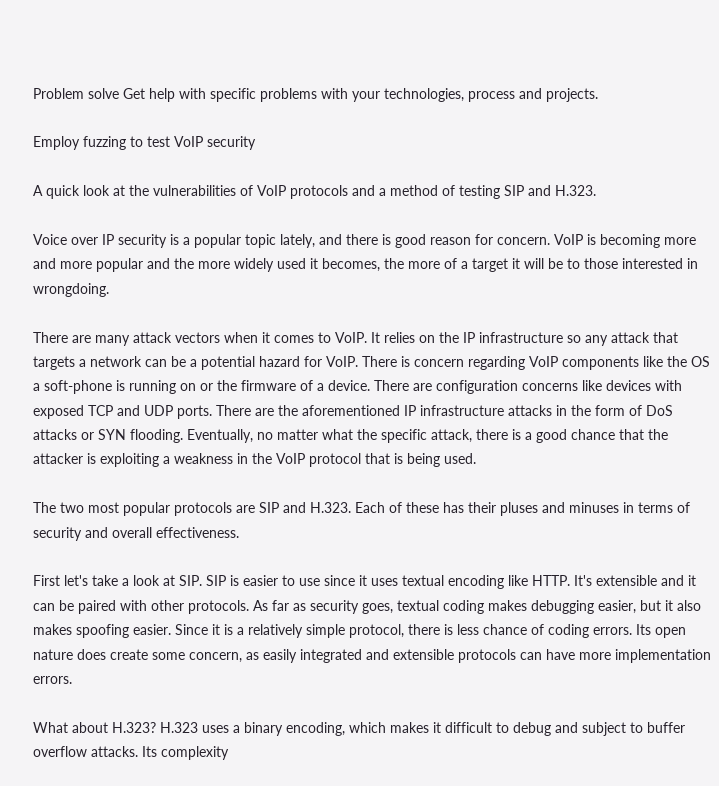Problem solve Get help with specific problems with your technologies, process and projects.

Employ fuzzing to test VoIP security

A quick look at the vulnerabilities of VoIP protocols and a method of testing SIP and H.323.

Voice over IP security is a popular topic lately, and there is good reason for concern. VoIP is becoming more and more popular and the more widely used it becomes, the more of a target it will be to those interested in wrongdoing.

There are many attack vectors when it comes to VoIP. It relies on the IP infrastructure so any attack that targets a network can be a potential hazard for VoIP. There is concern regarding VoIP components like the OS a soft-phone is running on or the firmware of a device. There are configuration concerns like devices with exposed TCP and UDP ports. There are the aforementioned IP infrastructure attacks in the form of DoS attacks or SYN flooding. Eventually, no matter what the specific attack, there is a good chance that the attacker is exploiting a weakness in the VoIP protocol that is being used.

The two most popular protocols are SIP and H.323. Each of these has their pluses and minuses in terms of security and overall effectiveness.

First let's take a look at SIP. SIP is easier to use since it uses textual encoding like HTTP. It's extensible and it can be paired with other protocols. As far as security goes, textual coding makes debugging easier, but it also makes spoofing easier. Since it is a relatively simple protocol, there is less chance of coding errors. Its open nature does create some concern, as easily integrated and extensible protocols can have more implementation errors.

What about H.323? H.323 uses a binary encoding, which makes it difficult to debug and subject to buffer overflow attacks. Its complexity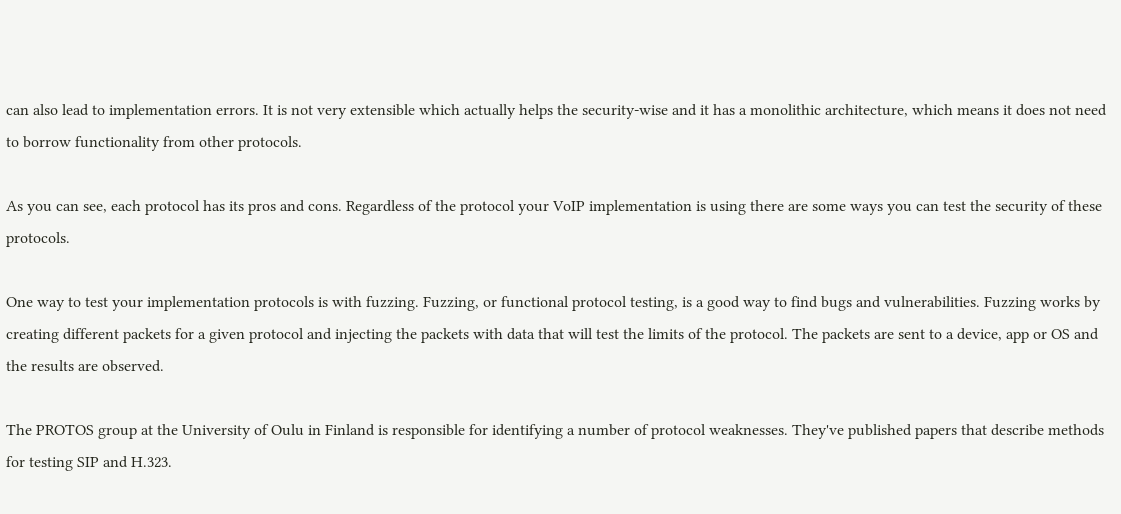can also lead to implementation errors. It is not very extensible which actually helps the security-wise and it has a monolithic architecture, which means it does not need to borrow functionality from other protocols.

As you can see, each protocol has its pros and cons. Regardless of the protocol your VoIP implementation is using there are some ways you can test the security of these protocols.

One way to test your implementation protocols is with fuzzing. Fuzzing, or functional protocol testing, is a good way to find bugs and vulnerabilities. Fuzzing works by creating different packets for a given protocol and injecting the packets with data that will test the limits of the protocol. The packets are sent to a device, app or OS and the results are observed.

The PROTOS group at the University of Oulu in Finland is responsible for identifying a number of protocol weaknesses. They've published papers that describe methods for testing SIP and H.323.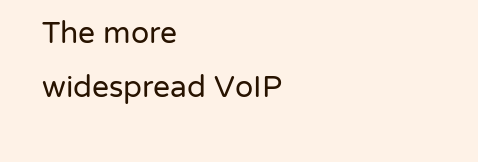The more widespread VoIP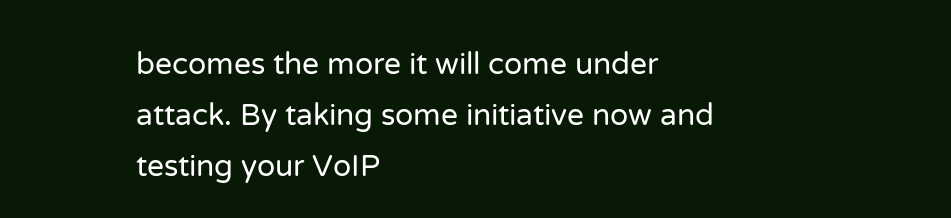becomes the more it will come under attack. By taking some initiative now and testing your VoIP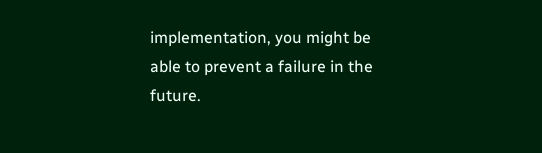implementation, you might be able to prevent a failure in the future.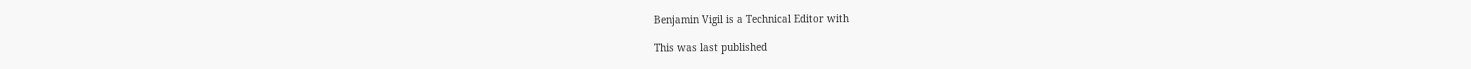Benjamin Vigil is a Technical Editor with

This was last published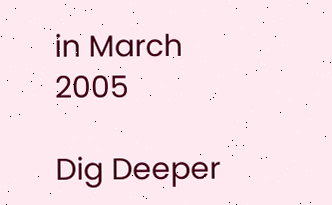in March 2005

Dig Deeper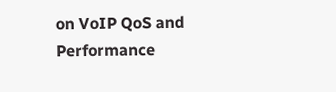on VoIP QoS and Performance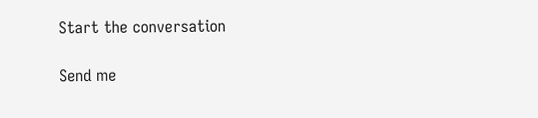Start the conversation

Send me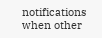notifications when other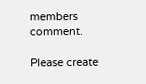members comment.

Please create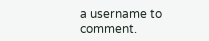a username to comment.